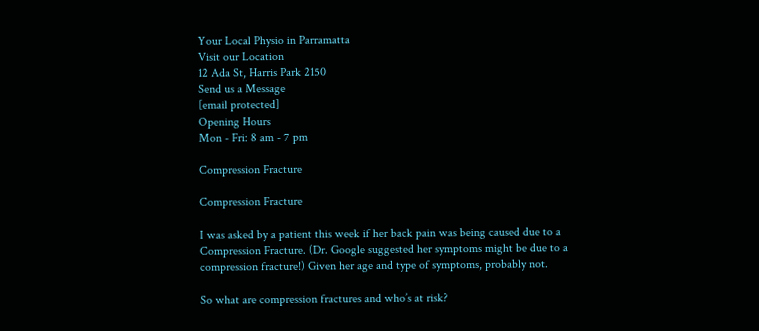Your Local Physio in Parramatta
Visit our Location
12 Ada St, Harris Park 2150
Send us a Message
[email protected]
Opening Hours
Mon - Fri: 8 am - 7 pm

Compression Fracture

Compression Fracture

I was asked by a patient this week if her back pain was being caused due to a Compression Fracture. (Dr. Google suggested her symptoms might be due to a compression fracture!) Given her age and type of symptoms, probably not.

So what are compression fractures and who’s at risk?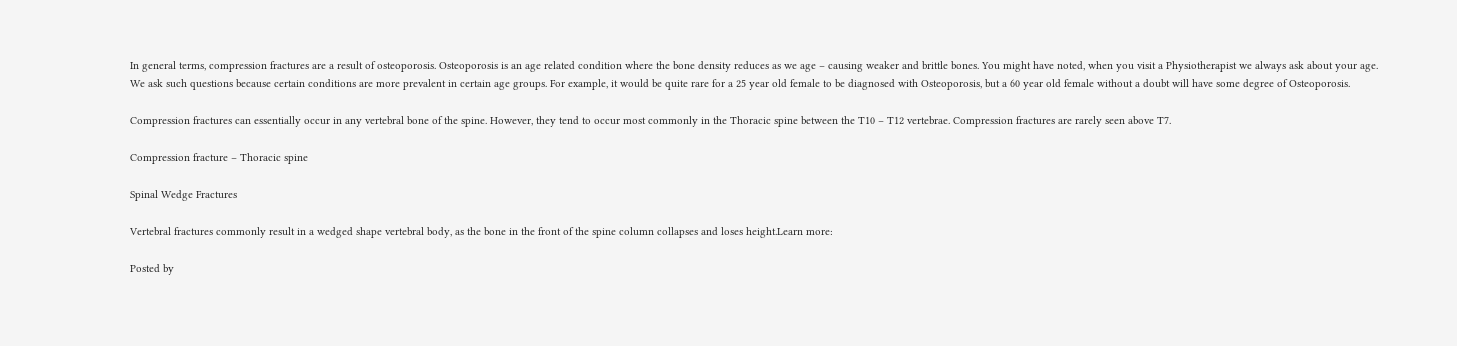In general terms, compression fractures are a result of osteoporosis. Osteoporosis is an age related condition where the bone density reduces as we age – causing weaker and brittle bones. You might have noted, when you visit a Physiotherapist we always ask about your age. We ask such questions because certain conditions are more prevalent in certain age groups. For example, it would be quite rare for a 25 year old female to be diagnosed with Osteoporosis, but a 60 year old female without a doubt will have some degree of Osteoporosis.

Compression fractures can essentially occur in any vertebral bone of the spine. However, they tend to occur most commonly in the Thoracic spine between the T10 – T12 vertebrae. Compression fractures are rarely seen above T7.

Compression fracture – Thoracic spine

Spinal Wedge Fractures

Vertebral fractures commonly result in a wedged shape vertebral body, as the bone in the front of the spine column collapses and loses height.Learn more:

Posted by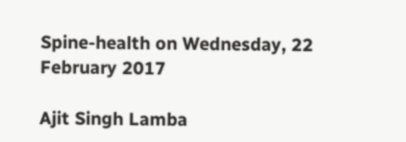Spine-health on Wednesday, 22 February 2017

Ajit Singh Lamba